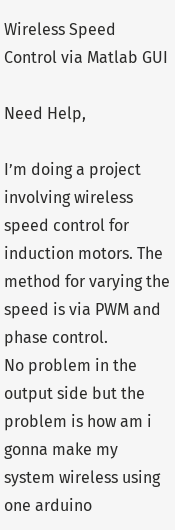Wireless Speed Control via Matlab GUI

Need Help,

I’m doing a project involving wireless speed control for induction motors. The method for varying the speed is via PWM and phase control.
No problem in the output side but the problem is how am i gonna make my system wireless using one arduino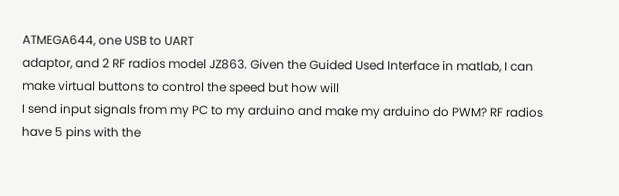ATMEGA644, one USB to UART
adaptor, and 2 RF radios model JZ863. Given the Guided Used Interface in matlab, I can make virtual buttons to control the speed but how will
I send input signals from my PC to my arduino and make my arduino do PWM? RF radios have 5 pins with the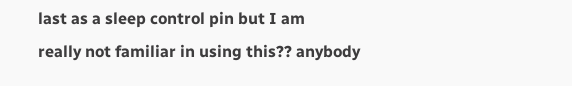last as a sleep control pin but I am
really not familiar in using this?? anybody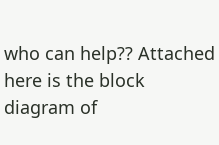who can help?? Attached here is the block diagram of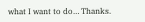what I want to do… Thanks.